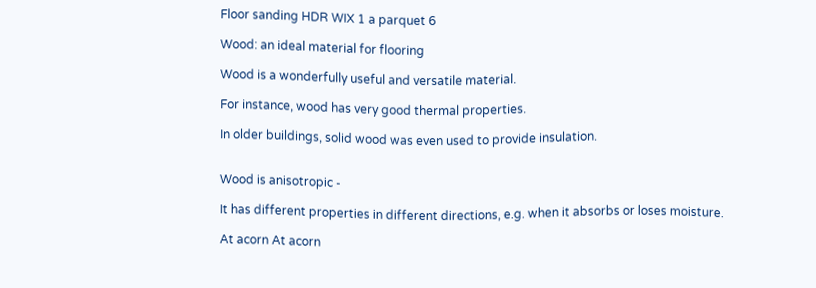Floor sanding HDR WIX 1 a parquet 6

Wood: an ideal material for flooring

Wood is a wonderfully useful and versatile material.

For instance, wood has very good thermal properties.

In older buildings, solid wood was even used to provide insulation.


Wood is anisotropic -

It has different properties in different directions, e.g. when it absorbs or loses moisture.

At acorn At acorn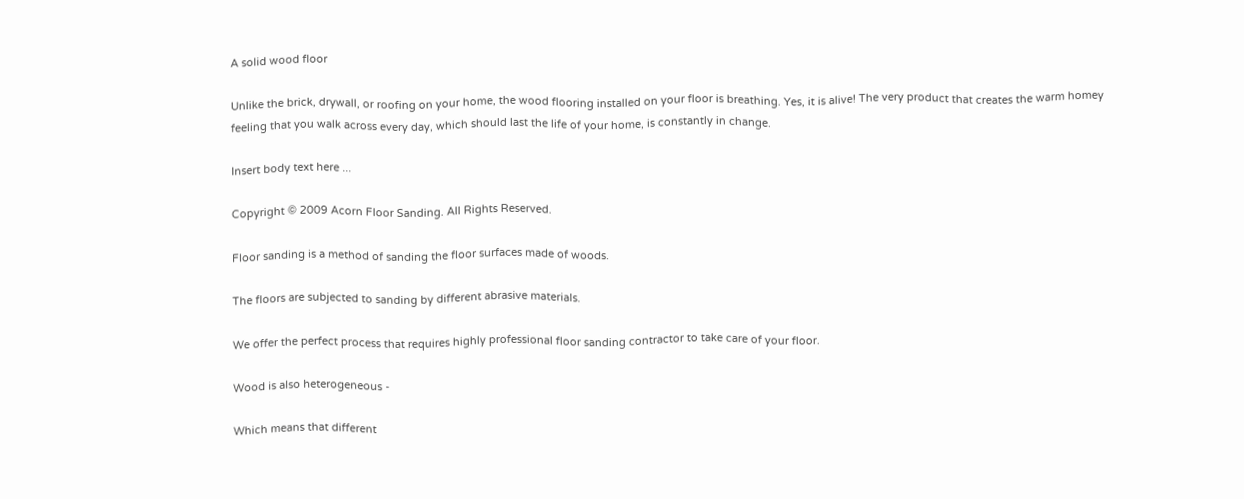A solid wood floor

Unlike the brick, drywall, or roofing on your home, the wood flooring installed on your floor is breathing. Yes, it is alive! The very product that creates the warm homey feeling that you walk across every day, which should last the life of your home, is constantly in change.

Insert body text here ...

Copyright © 2009 Acorn Floor Sanding. All Rights Reserved.

Floor sanding is a method of sanding the floor surfaces made of woods.

The floors are subjected to sanding by different abrasive materials.

We offer the perfect process that requires highly professional floor sanding contractor to take care of your floor.

Wood is also heterogeneous -

Which means that different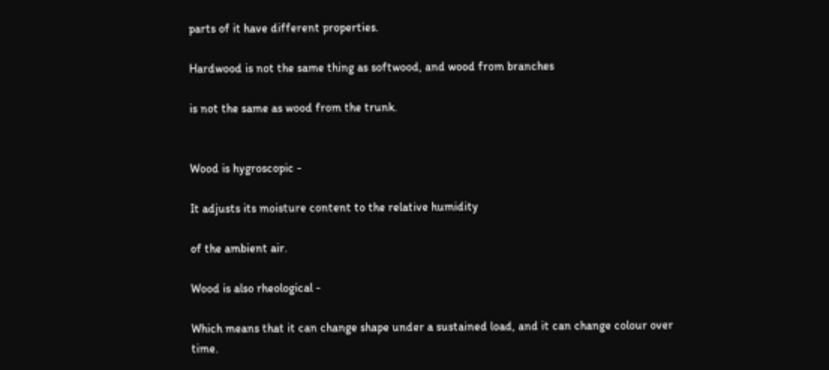parts of it have different properties.

Hardwood is not the same thing as softwood, and wood from branches

is not the same as wood from the trunk.


Wood is hygroscopic -

It adjusts its moisture content to the relative humidity

of the ambient air.

Wood is also rheological -

Which means that it can change shape under a sustained load, and it can change colour over time.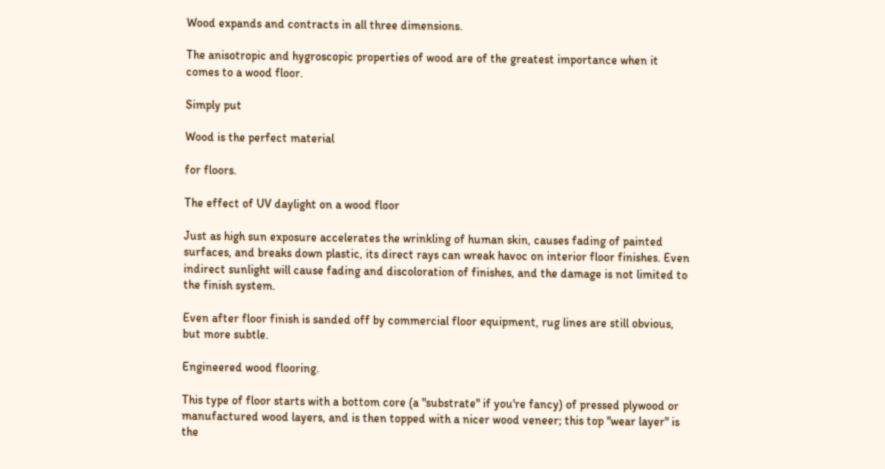Wood expands and contracts in all three dimensions.

The anisotropic and hygroscopic properties of wood are of the greatest importance when it comes to a wood floor.

Simply put

Wood is the perfect material

for floors.

The effect of UV daylight on a wood floor

Just as high sun exposure accelerates the wrinkling of human skin, causes fading of painted surfaces, and breaks down plastic, its direct rays can wreak havoc on interior floor finishes. Even indirect sunlight will cause fading and discoloration of finishes, and the damage is not limited to the finish system.

Even after floor finish is sanded off by commercial floor equipment, rug lines are still obvious, but more subtle.

Engineered wood flooring.

This type of floor starts with a bottom core (a "substrate" if you're fancy) of pressed plywood or manufactured wood layers, and is then topped with a nicer wood veneer; this top "wear layer" is the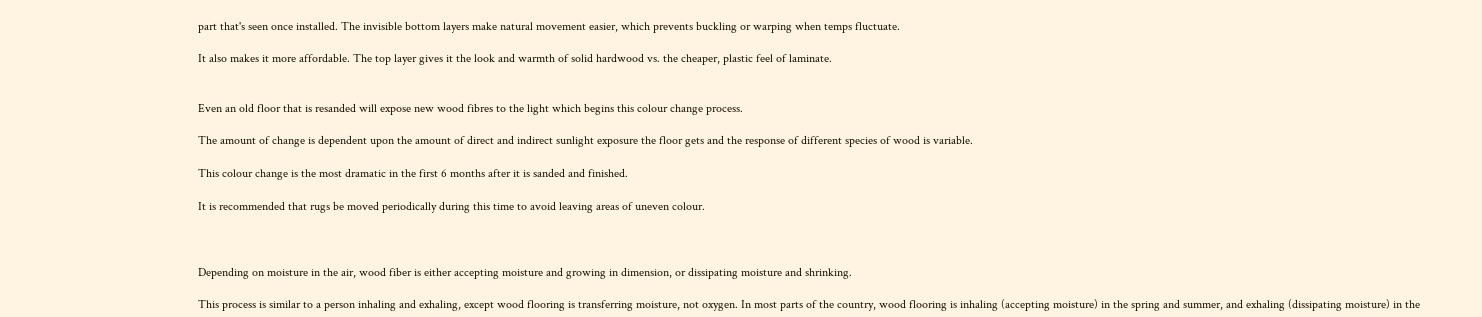part that's seen once installed. The invisible bottom layers make natural movement easier, which prevents buckling or warping when temps fluctuate.

It also makes it more affordable. The top layer gives it the look and warmth of solid hardwood vs. the cheaper, plastic feel of laminate.


Even an old floor that is resanded will expose new wood fibres to the light which begins this colour change process.

The amount of change is dependent upon the amount of direct and indirect sunlight exposure the floor gets and the response of different species of wood is variable.

This colour change is the most dramatic in the first 6 months after it is sanded and finished.

It is recommended that rugs be moved periodically during this time to avoid leaving areas of uneven colour.



Depending on moisture in the air, wood fiber is either accepting moisture and growing in dimension, or dissipating moisture and shrinking.

This process is similar to a person inhaling and exhaling, except wood flooring is transferring moisture, not oxygen. In most parts of the country, wood flooring is inhaling (accepting moisture) in the spring and summer, and exhaling (dissipating moisture) in the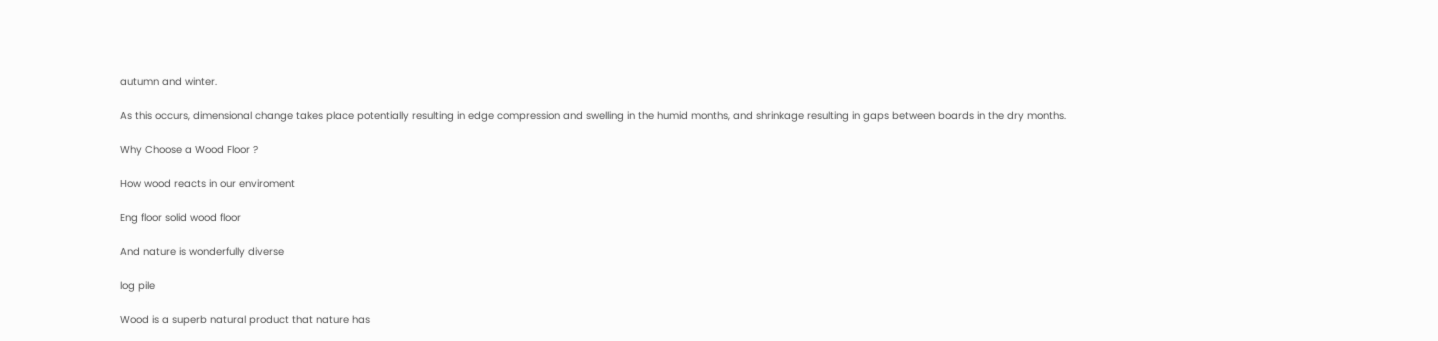autumn and winter.

As this occurs, dimensional change takes place potentially resulting in edge compression and swelling in the humid months, and shrinkage resulting in gaps between boards in the dry months.

Why Choose a Wood Floor ?

How wood reacts in our enviroment

Eng floor solid wood floor

And nature is wonderfully diverse

log pile

Wood is a superb natural product that nature has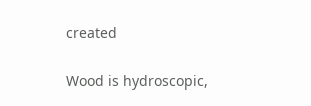created

Wood is hydroscopic,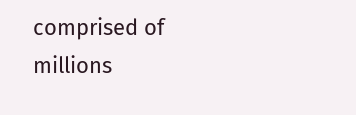comprised of millions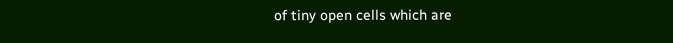of tiny open cells which are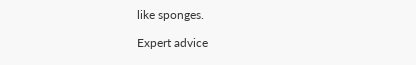like sponges.

Expert advice